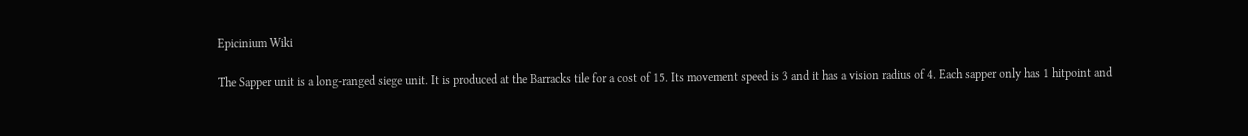Epicinium Wiki

The Sapper unit is a long-ranged siege unit. It is produced at the Barracks tile for a cost of 15. Its movement speed is 3 and it has a vision radius of 4. Each sapper only has 1 hitpoint and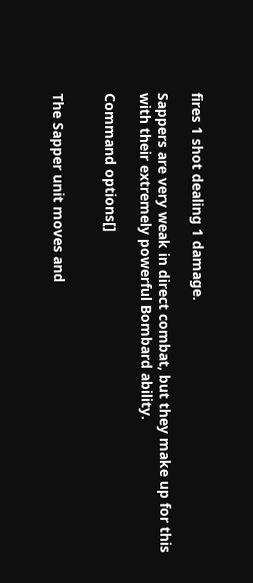fires 1 shot dealing 1 damage.

Sappers are very weak in direct combat, but they make up for this with their extremely powerful Bombard ability.

Command options[]


The Sapper unit moves and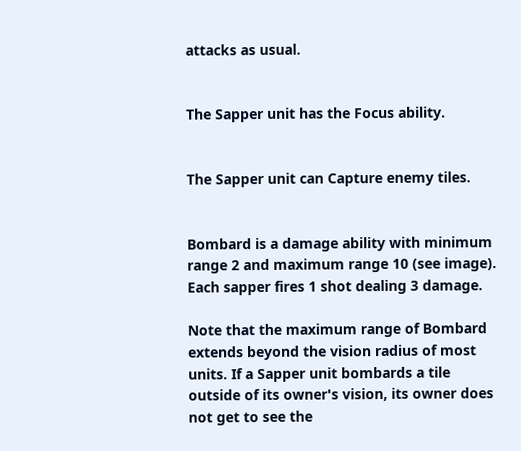attacks as usual.


The Sapper unit has the Focus ability.


The Sapper unit can Capture enemy tiles.


Bombard is a damage ability with minimum range 2 and maximum range 10 (see image). Each sapper fires 1 shot dealing 3 damage.

Note that the maximum range of Bombard extends beyond the vision radius of most units. If a Sapper unit bombards a tile outside of its owner's vision, its owner does not get to see the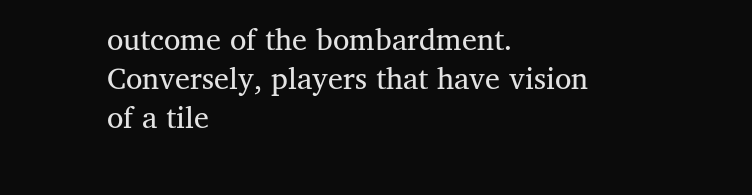outcome of the bombardment. Conversely, players that have vision of a tile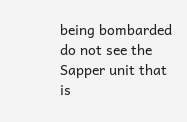being bombarded do not see the Sapper unit that is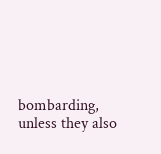bombarding, unless they also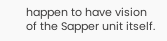happen to have vision of the Sapper unit itself.